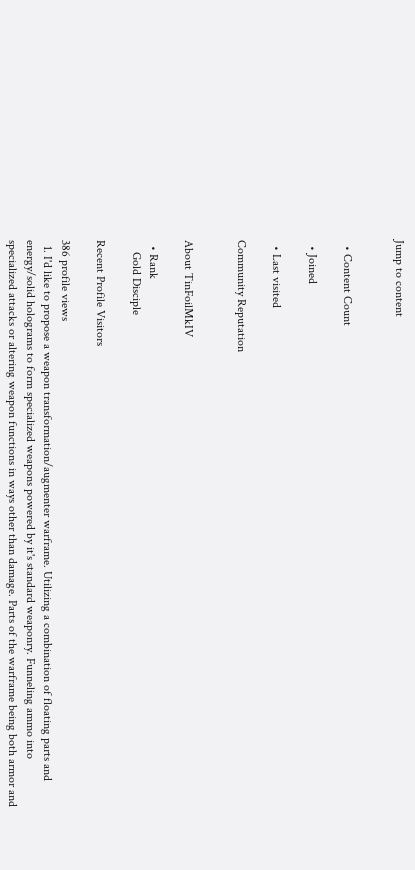Jump to content


  • Content Count

  • Joined

  • Last visited

Community Reputation


About TinFoilMkIV

  • Rank
    Gold Disciple

Recent Profile Visitors

386 profile views
  1. I'd like to propose a weapon transformation/augmenter warframe. Utilizing a combination of floating parts and energy/solid holograms to form specialized weapons powered by it's standard weaponry. Funneling ammo into specialized attacks or altering weapon functions in ways other than damage. Parts of the warframe being both armor and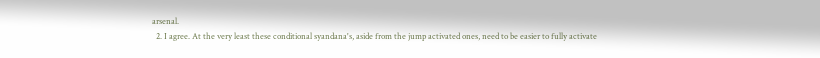arsenal.
  2. I agree. At the very least these conditional syandana's, aside from the jump activated ones, need to be easier to fully activate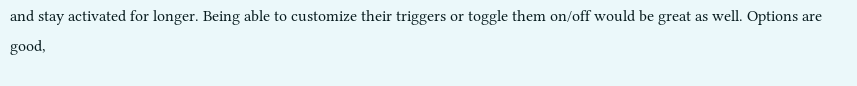and stay activated for longer. Being able to customize their triggers or toggle them on/off would be great as well. Options are good,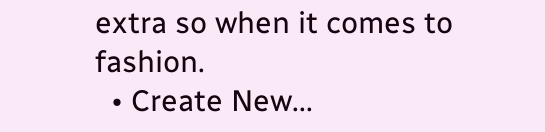extra so when it comes to fashion.
  • Create New...